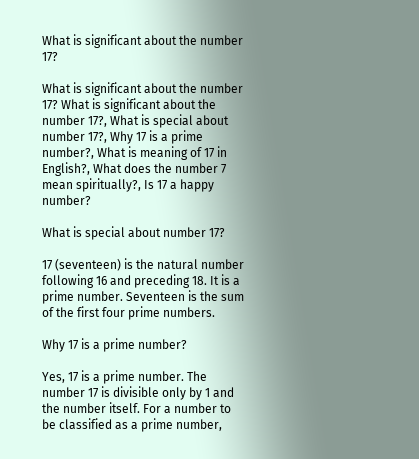What is significant about the number 17?

What is significant about the number 17? What is significant about the number 17?, What is special about number 17?, Why 17 is a prime number?, What is meaning of 17 in English?, What does the number 7 mean spiritually?, Is 17 a happy number?

What is special about number 17?

17 (seventeen) is the natural number following 16 and preceding 18. It is a prime number. Seventeen is the sum of the first four prime numbers.

Why 17 is a prime number?

Yes, 17 is a prime number. The number 17 is divisible only by 1 and the number itself. For a number to be classified as a prime number,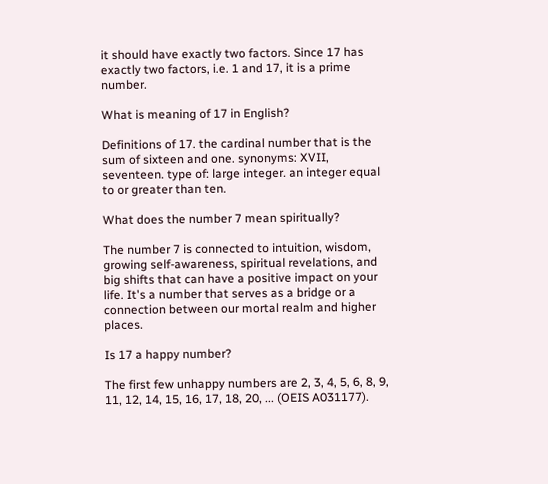it should have exactly two factors. Since 17 has exactly two factors, i.e. 1 and 17, it is a prime number.

What is meaning of 17 in English?

Definitions of 17. the cardinal number that is the sum of sixteen and one. synonyms: XVII, seventeen. type of: large integer. an integer equal to or greater than ten.

What does the number 7 mean spiritually?

The number 7 is connected to intuition, wisdom, growing self-awareness, spiritual revelations, and big shifts that can have a positive impact on your life. It's a number that serves as a bridge or a connection between our mortal realm and higher places.

Is 17 a happy number?

The first few unhappy numbers are 2, 3, 4, 5, 6, 8, 9, 11, 12, 14, 15, 16, 17, 18, 20, ... (OEIS A031177).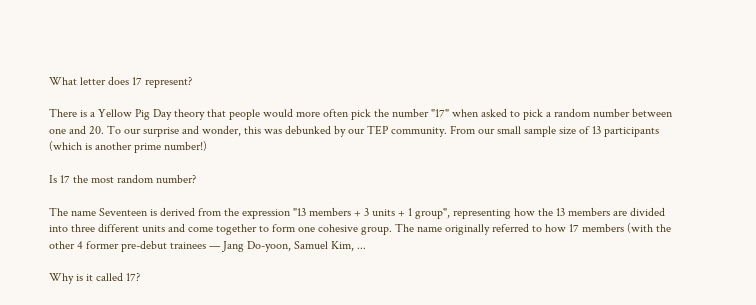What letter does 17 represent?

There is a Yellow Pig Day theory that people would more often pick the number "17" when asked to pick a random number between one and 20. To our surprise and wonder, this was debunked by our TEP community. From our small sample size of 13 participants (which is another prime number!)

Is 17 the most random number?

The name Seventeen is derived from the expression "13 members + 3 units + 1 group", representing how the 13 members are divided into three different units and come together to form one cohesive group. The name originally referred to how 17 members (with the other 4 former pre-debut trainees — Jang Do-yoon, Samuel Kim, ...

Why is it called 17?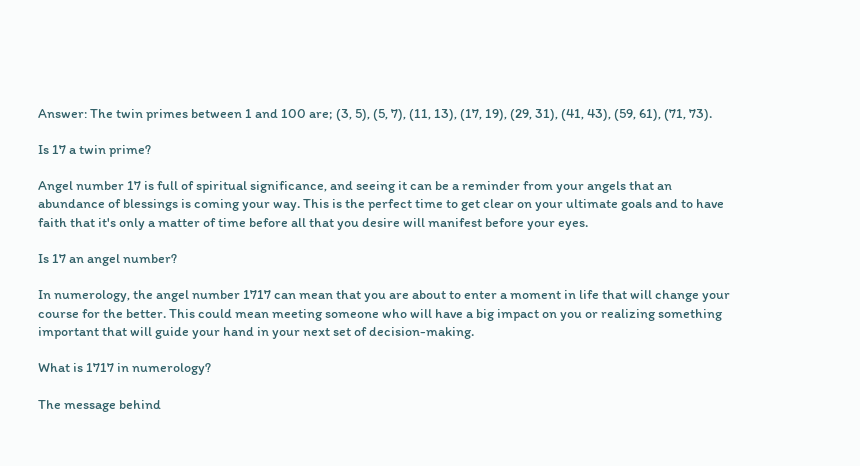Answer: The twin primes between 1 and 100 are; (3, 5), (5, 7), (11, 13), (17, 19), (29, 31), (41, 43), (59, 61), (71, 73).

Is 17 a twin prime?

Angel number 17 is full of spiritual significance, and seeing it can be a reminder from your angels that an abundance of blessings is coming your way. This is the perfect time to get clear on your ultimate goals and to have faith that it's only a matter of time before all that you desire will manifest before your eyes.

Is 17 an angel number?

In numerology, the angel number 1717 can mean that you are about to enter a moment in life that will change your course for the better. This could mean meeting someone who will have a big impact on you or realizing something important that will guide your hand in your next set of decision-making.

What is 1717 in numerology?

The message behind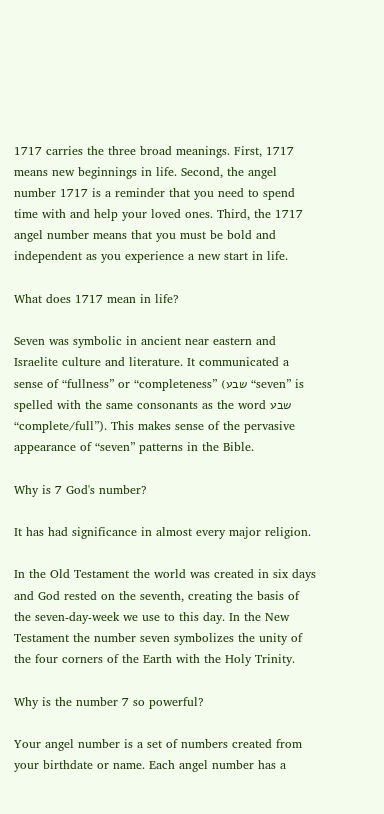1717 carries the three broad meanings. First, 1717 means new beginnings in life. Second, the angel number 1717 is a reminder that you need to spend time with and help your loved ones. Third, the 1717 angel number means that you must be bold and independent as you experience a new start in life.

What does 1717 mean in life?

Seven was symbolic in ancient near eastern and Israelite culture and literature. It communicated a sense of “fullness” or “completeness” (שבע “seven” is spelled with the same consonants as the word שבע “complete/full”). This makes sense of the pervasive appearance of “seven” patterns in the Bible.

Why is 7 God's number?

It has had significance in almost every major religion.

In the Old Testament the world was created in six days and God rested on the seventh, creating the basis of the seven-day-week we use to this day. In the New Testament the number seven symbolizes the unity of the four corners of the Earth with the Holy Trinity.

Why is the number 7 so powerful?

Your angel number is a set of numbers created from your birthdate or name. Each angel number has a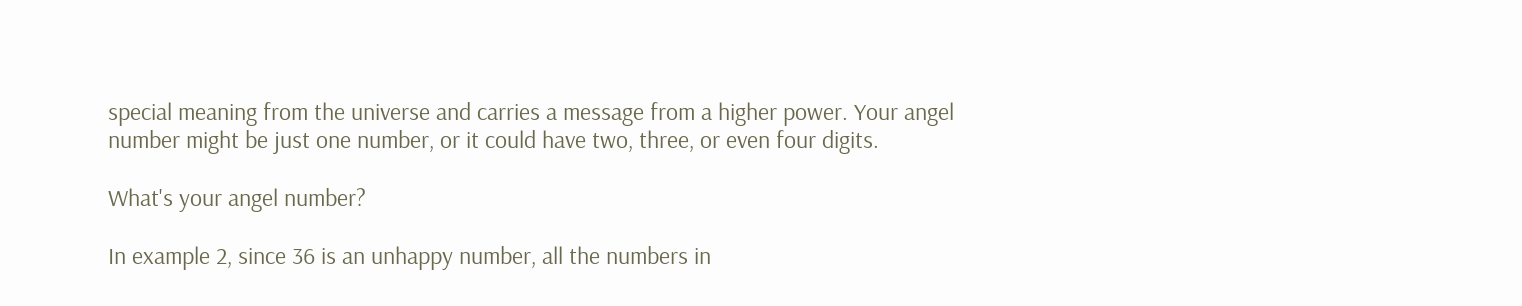special meaning from the universe and carries a message from a higher power. Your angel number might be just one number, or it could have two, three, or even four digits.

What's your angel number?

In example 2, since 36 is an unhappy number, all the numbers in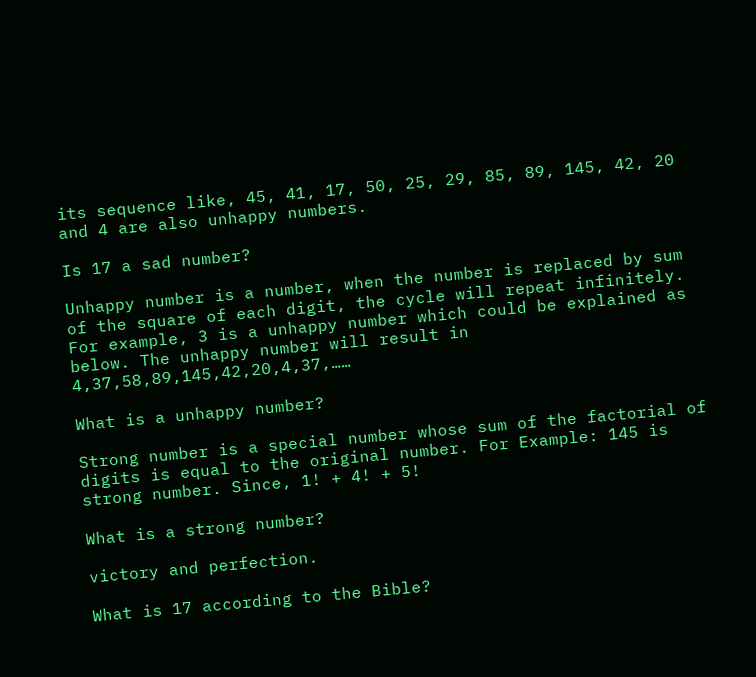its sequence like, 45, 41, 17, 50, 25, 29, 85, 89, 145, 42, 20 and 4 are also unhappy numbers.

Is 17 a sad number?

Unhappy number is a number, when the number is replaced by sum of the square of each digit, the cycle will repeat infinitely. For example, 3 is a unhappy number which could be explained as below. The unhappy number will result in 4,37,58,89,145,42,20,4,37,……

What is a unhappy number?

Strong number is a special number whose sum of the factorial of digits is equal to the original number. For Example: 145 is strong number. Since, 1! + 4! + 5!

What is a strong number?

victory and perfection.

What is 17 according to the Bible?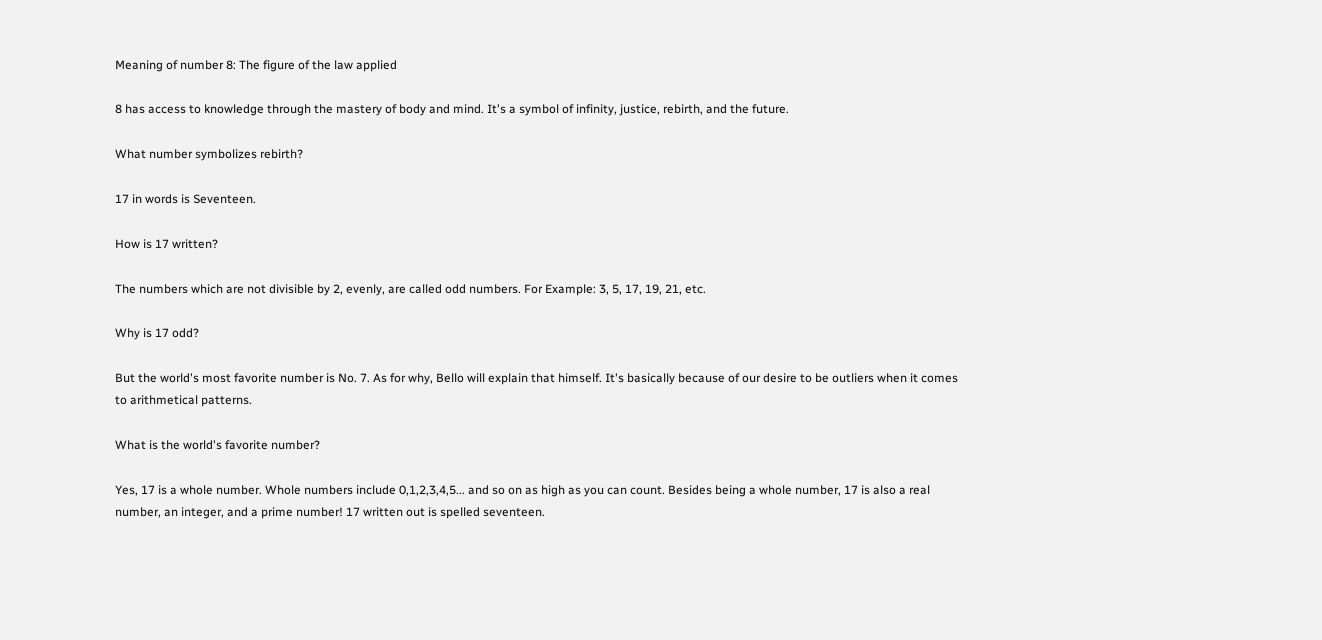Meaning of number 8: The figure of the law applied

8 has access to knowledge through the mastery of body and mind. It's a symbol of infinity, justice, rebirth, and the future.

What number symbolizes rebirth?

17 in words is Seventeen.

How is 17 written?

The numbers which are not divisible by 2, evenly, are called odd numbers. For Example: 3, 5, 17, 19, 21, etc.

Why is 17 odd?

But the world's most favorite number is No. 7. As for why, Bello will explain that himself. It's basically because of our desire to be outliers when it comes to arithmetical patterns.

What is the world's favorite number?

Yes, 17 is a whole number. Whole numbers include 0,1,2,3,4,5... and so on as high as you can count. Besides being a whole number, 17 is also a real number, an integer, and a prime number! 17 written out is spelled seventeen.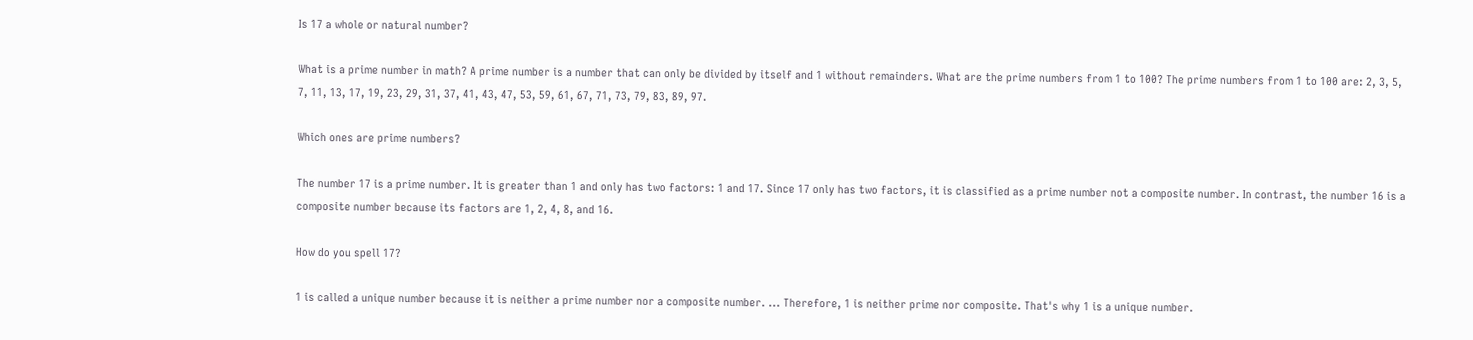Is 17 a whole or natural number?

What is a prime number in math? A prime number is a number that can only be divided by itself and 1 without remainders. What are the prime numbers from 1 to 100? The prime numbers from 1 to 100 are: 2, 3, 5, 7, 11, 13, 17, 19, 23, 29, 31, 37, 41, 43, 47, 53, 59, 61, 67, 71, 73, 79, 83, 89, 97.

Which ones are prime numbers?

The number 17 is a prime number. It is greater than 1 and only has two factors: 1 and 17. Since 17 only has two factors, it is classified as a prime number not a composite number. In contrast, the number 16 is a composite number because its factors are 1, 2, 4, 8, and 16.

How do you spell 17?

1 is called a unique number because it is neither a prime number nor a composite number. ... Therefore, 1 is neither prime nor composite. That's why 1 is a unique number.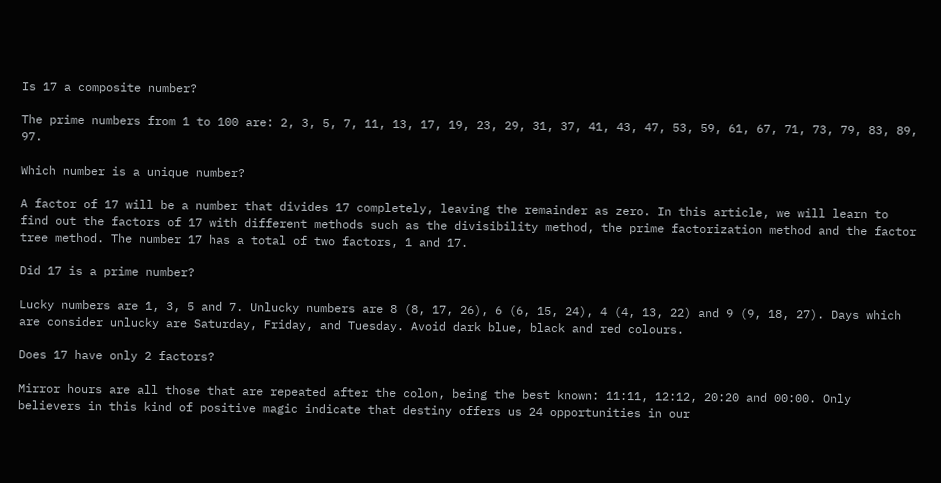Is 17 a composite number?

The prime numbers from 1 to 100 are: 2, 3, 5, 7, 11, 13, 17, 19, 23, 29, 31, 37, 41, 43, 47, 53, 59, 61, 67, 71, 73, 79, 83, 89, 97.

Which number is a unique number?

A factor of 17 will be a number that divides 17 completely, leaving the remainder as zero. In this article, we will learn to find out the factors of 17 with different methods such as the divisibility method, the prime factorization method and the factor tree method. The number 17 has a total of two factors, 1 and 17.

Did 17 is a prime number?

Lucky numbers are 1, 3, 5 and 7. Unlucky numbers are 8 (8, 17, 26), 6 (6, 15, 24), 4 (4, 13, 22) and 9 (9, 18, 27). Days which are consider unlucky are Saturday, Friday, and Tuesday. Avoid dark blue, black and red colours.

Does 17 have only 2 factors?

Mirror hours are all those that are repeated after the colon, being the best known: 11:11, 12:12, 20:20 and 00:00. Only believers in this kind of positive magic indicate that destiny offers us 24 opportunities in our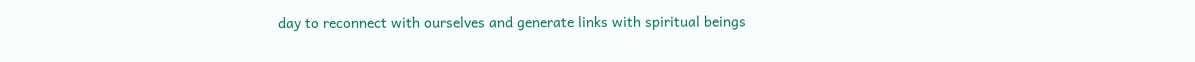day to reconnect with ourselves and generate links with spiritual beings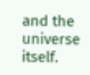and the universe itself.